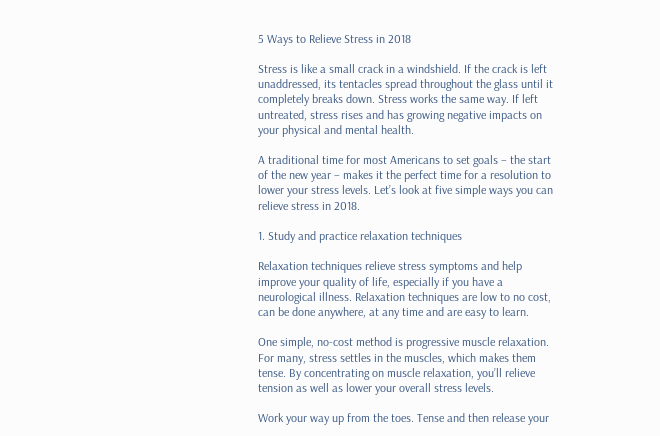5 Ways to Relieve Stress in 2018

Stress is like a small crack in a windshield. If the crack is left unaddressed, its tentacles spread throughout the glass until it completely breaks down. Stress works the same way. If left untreated, stress rises and has growing negative impacts on your physical and mental health.

A traditional time for most Americans to set goals – the start of the new year – makes it the perfect time for a resolution to lower your stress levels. Let’s look at five simple ways you can relieve stress in 2018.

1. Study and practice relaxation techniques

Relaxation techniques relieve stress symptoms and help improve your quality of life, especially if you have a neurological illness. Relaxation techniques are low to no cost, can be done anywhere, at any time and are easy to learn.

One simple, no-cost method is progressive muscle relaxation. For many, stress settles in the muscles, which makes them tense. By concentrating on muscle relaxation, you’ll relieve tension as well as lower your overall stress levels.

Work your way up from the toes. Tense and then release your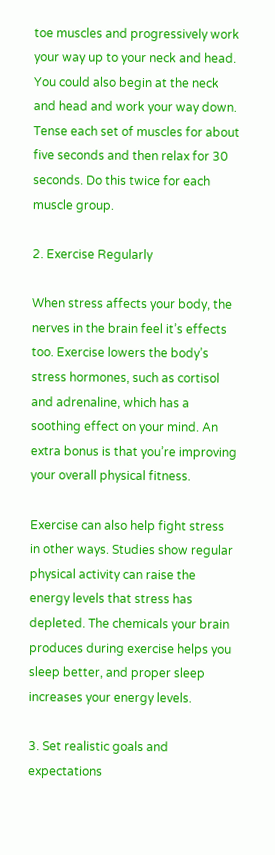toe muscles and progressively work your way up to your neck and head. You could also begin at the neck and head and work your way down. Tense each set of muscles for about five seconds and then relax for 30 seconds. Do this twice for each muscle group.

2. Exercise Regularly

When stress affects your body, the nerves in the brain feel it’s effects too. Exercise lowers the body’s stress hormones, such as cortisol and adrenaline, which has a soothing effect on your mind. An extra bonus is that you’re improving your overall physical fitness.

Exercise can also help fight stress in other ways. Studies show regular physical activity can raise the energy levels that stress has depleted. The chemicals your brain produces during exercise helps you sleep better, and proper sleep increases your energy levels.

3. Set realistic goals and expectations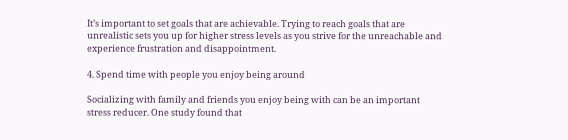It’s important to set goals that are achievable. Trying to reach goals that are unrealistic sets you up for higher stress levels as you strive for the unreachable and experience frustration and disappointment.

4. Spend time with people you enjoy being around

Socializing with family and friends you enjoy being with can be an important stress reducer. One study found that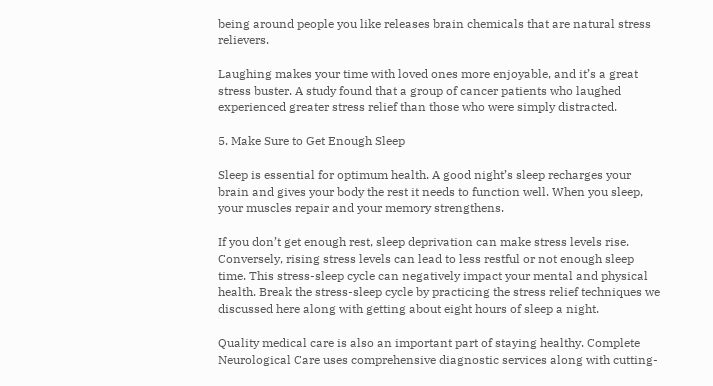being around people you like releases brain chemicals that are natural stress relievers.

Laughing makes your time with loved ones more enjoyable, and it’s a great stress buster. A study found that a group of cancer patients who laughed experienced greater stress relief than those who were simply distracted.

5. Make Sure to Get Enough Sleep

Sleep is essential for optimum health. A good night’s sleep recharges your brain and gives your body the rest it needs to function well. When you sleep, your muscles repair and your memory strengthens.

If you don’t get enough rest, sleep deprivation can make stress levels rise. Conversely, rising stress levels can lead to less restful or not enough sleep time. This stress-sleep cycle can negatively impact your mental and physical health. Break the stress-sleep cycle by practicing the stress relief techniques we discussed here along with getting about eight hours of sleep a night.

Quality medical care is also an important part of staying healthy. Complete Neurological Care uses comprehensive diagnostic services along with cutting-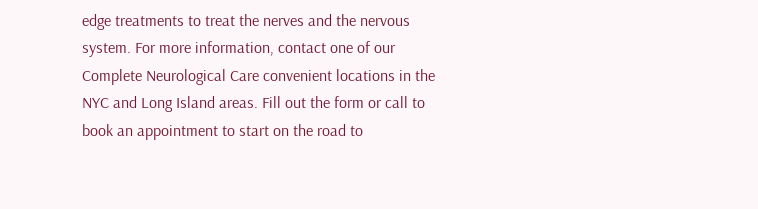edge treatments to treat the nerves and the nervous system. For more information, contact one of our Complete Neurological Care convenient locations in the NYC and Long Island areas. Fill out the form or call to book an appointment to start on the road to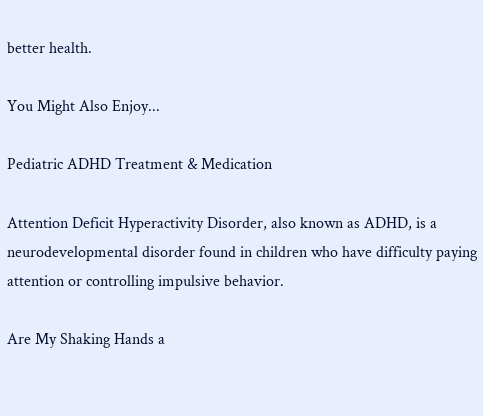better health.

You Might Also Enjoy...

Pediatric ADHD Treatment & Medication

Attention Deficit Hyperactivity Disorder, also known as ADHD, is a neurodevelopmental disorder found in children who have difficulty paying attention or controlling impulsive behavior.

Are My Shaking Hands a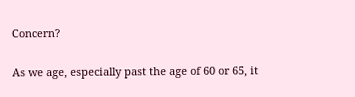Concern?

As we age, especially past the age of 60 or 65, it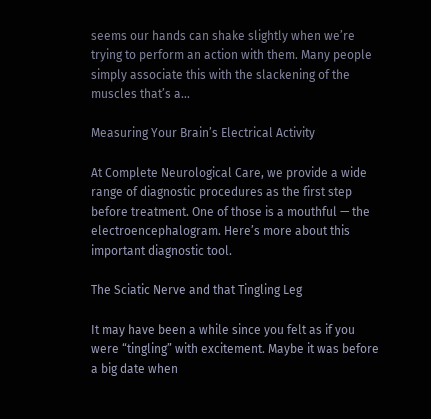seems our hands can shake slightly when we’re trying to perform an action with them. Many people simply associate this with the slackening of the muscles that’s a...

Measuring Your Brain’s Electrical Activity

At Complete Neurological Care, we provide a wide range of diagnostic procedures as the first step before treatment. One of those is a mouthful — the electroencephalogram. Here’s more about this important diagnostic tool.

The Sciatic Nerve and that Tingling Leg

It may have been a while since you felt as if you were “tingling” with excitement. Maybe it was before a big date when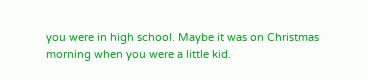you were in high school. Maybe it was on Christmas morning when you were a little kid.